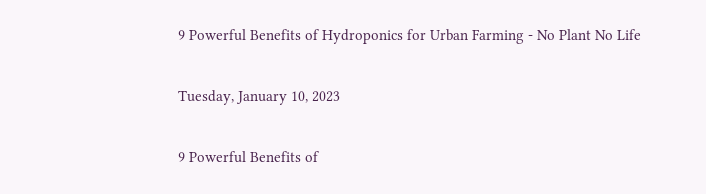9 Powerful Benefits of Hydroponics for Urban Farming - No Plant No Life

Tuesday, January 10, 2023

9 Powerful Benefits of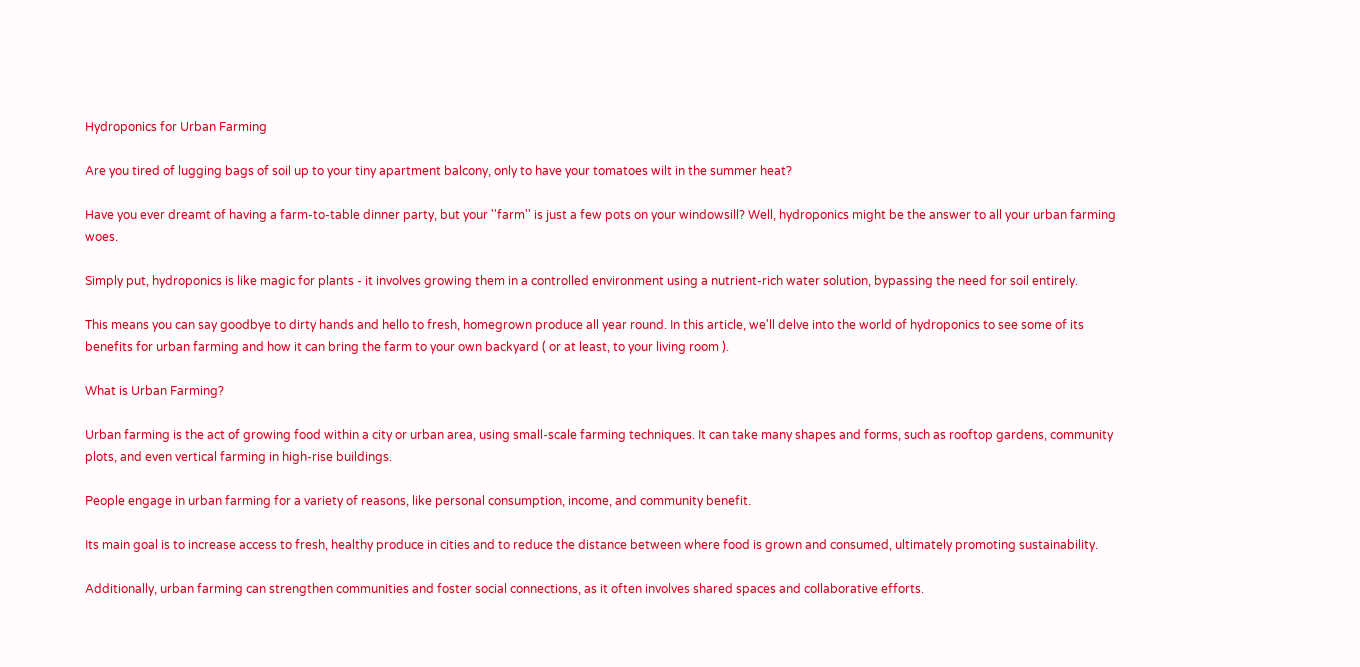Hydroponics for Urban Farming

Are you tired of lugging bags of soil up to your tiny apartment balcony, only to have your tomatoes wilt in the summer heat?

Have you ever dreamt of having a farm-to-table dinner party, but your ''farm'' is just a few pots on your windowsill? Well, hydroponics might be the answer to all your urban farming woes.

Simply put, hydroponics is like magic for plants - it involves growing them in a controlled environment using a nutrient-rich water solution, bypassing the need for soil entirely.

This means you can say goodbye to dirty hands and hello to fresh, homegrown produce all year round. In this article, we'll delve into the world of hydroponics to see some of its benefits for urban farming and how it can bring the farm to your own backyard ( or at least, to your living room ).

What is Urban Farming?

Urban farming is the act of growing food within a city or urban area, using small-scale farming techniques. It can take many shapes and forms, such as rooftop gardens, community plots, and even vertical farming in high-rise buildings.

People engage in urban farming for a variety of reasons, like personal consumption, income, and community benefit.

Its main goal is to increase access to fresh, healthy produce in cities and to reduce the distance between where food is grown and consumed, ultimately promoting sustainability.

Additionally, urban farming can strengthen communities and foster social connections, as it often involves shared spaces and collaborative efforts.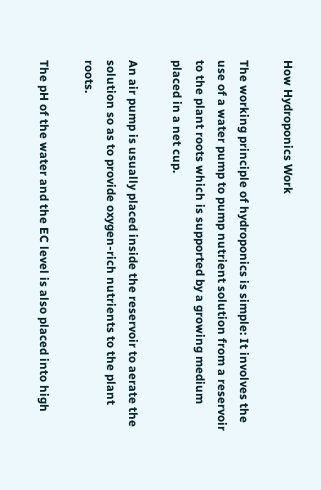How Hydroponics Work

The working principle of hydroponics is simple: It involves the use of a water pump to pump nutrient solution from a reservoir to the plant roots which is supported by a growing medium placed in a net cup.

An air pump is usually placed inside the reservoir to aerate the solution so as to provide oxygen-rich nutrients to the plant roots.

The pH of the water and the EC level is also placed into high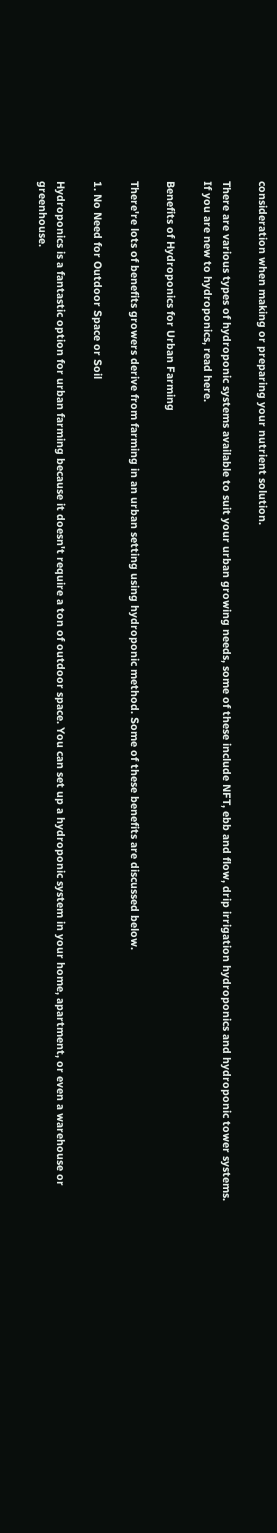consideration when making or preparing your nutrient solution.

There are various types of hydroponic systems available to suit your urban growing needs, some of these include NFT, ebb and flow, drip irrigation hydroponics and hydroponic tower systems. If you are new to hydroponics, read here.

Benefits of Hydroponics for Urban Farming

There're lots of benefits growers derive from farming in an urban setting using hydroponic method. Some of these benefits are discussed below.

1. No Need for Outdoor Space or Soil

Hydroponics is a fantastic option for urban farming because it doesn't require a ton of outdoor space. You can set up a hydroponic system in your home, apartment, or even a warehouse or greenhouse.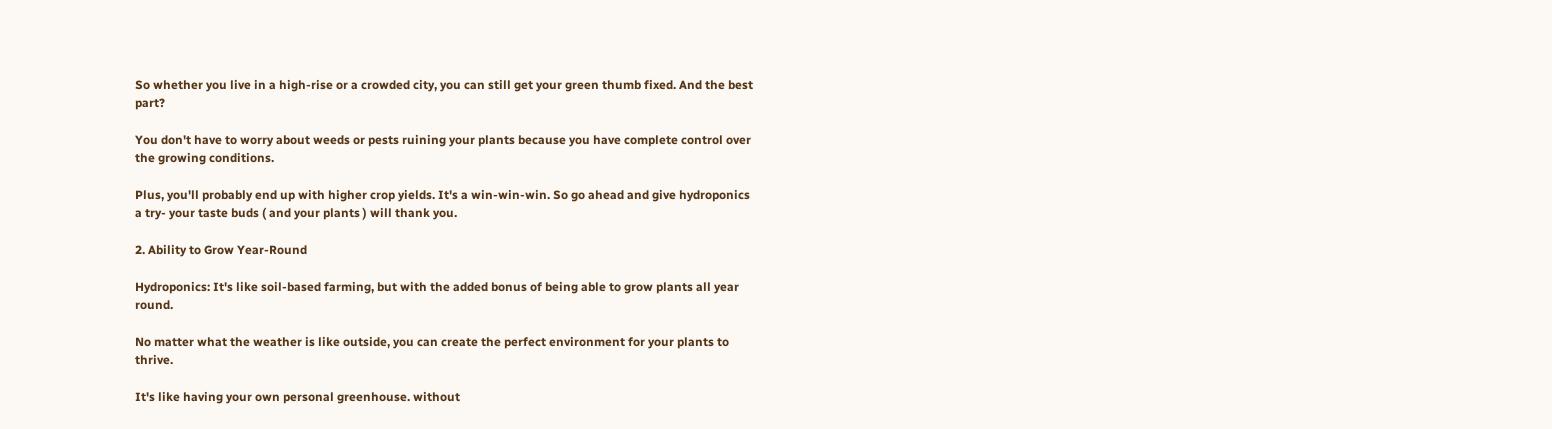So whether you live in a high-rise or a crowded city, you can still get your green thumb fixed. And the best part?

You don't have to worry about weeds or pests ruining your plants because you have complete control over the growing conditions.

Plus, you'll probably end up with higher crop yields. It's a win-win-win. So go ahead and give hydroponics a try- your taste buds ( and your plants ) will thank you.

2. Ability to Grow Year-Round

Hydroponics: It's like soil-based farming, but with the added bonus of being able to grow plants all year round.

No matter what the weather is like outside, you can create the perfect environment for your plants to thrive.

It's like having your own personal greenhouse. without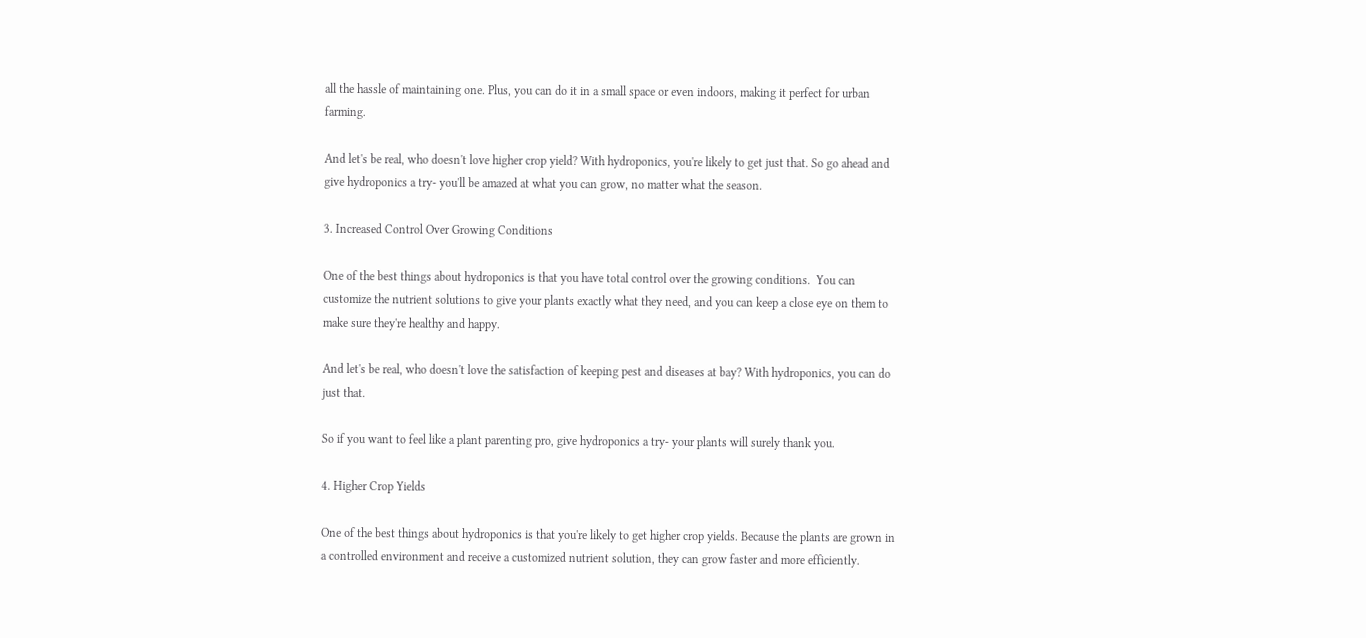all the hassle of maintaining one. Plus, you can do it in a small space or even indoors, making it perfect for urban farming.

And let's be real, who doesn't love higher crop yield? With hydroponics, you're likely to get just that. So go ahead and give hydroponics a try- you'll be amazed at what you can grow, no matter what the season.

3. Increased Control Over Growing Conditions

One of the best things about hydroponics is that you have total control over the growing conditions.  You can customize the nutrient solutions to give your plants exactly what they need, and you can keep a close eye on them to make sure they're healthy and happy.

And let's be real, who doesn't love the satisfaction of keeping pest and diseases at bay? With hydroponics, you can do just that.

So if you want to feel like a plant parenting pro, give hydroponics a try- your plants will surely thank you.

4. Higher Crop Yields

One of the best things about hydroponics is that you're likely to get higher crop yields. Because the plants are grown in a controlled environment and receive a customized nutrient solution, they can grow faster and more efficiently.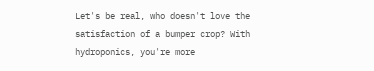Let's be real, who doesn't love the satisfaction of a bumper crop? With hydroponics, you're more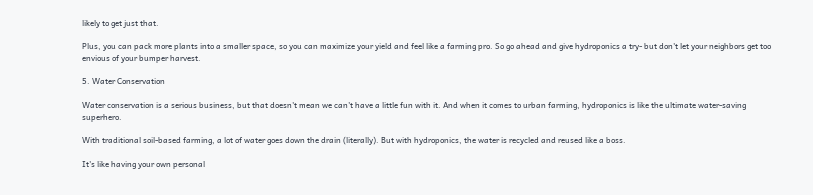likely to get just that.

Plus, you can pack more plants into a smaller space, so you can maximize your yield and feel like a farming pro. So go ahead and give hydroponics a try- but don't let your neighbors get too envious of your bumper harvest.

5. Water Conservation

Water conservation is a serious business, but that doesn't mean we can't have a little fun with it. And when it comes to urban farming, hydroponics is like the ultimate water-saving superhero.

With traditional soil-based farming, a lot of water goes down the drain (literally). But with hydroponics, the water is recycled and reused like a boss.

It's like having your own personal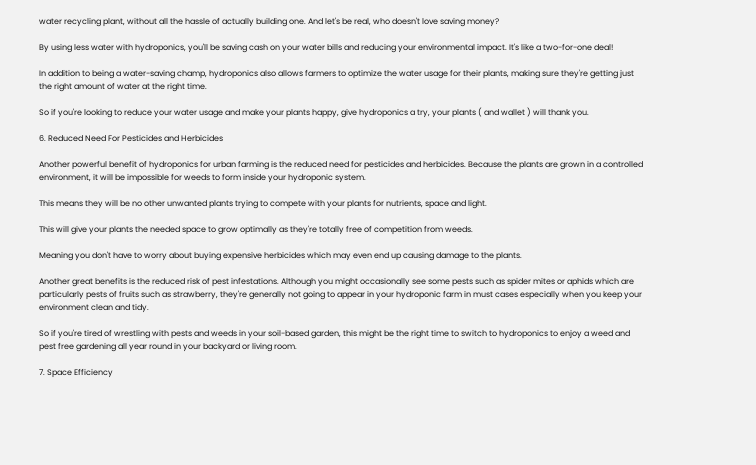water recycling plant, without all the hassle of actually building one. And let's be real, who doesn't love saving money?

By using less water with hydroponics, you'll be saving cash on your water bills and reducing your environmental impact. It's like a two-for-one deal!

In addition to being a water-saving champ, hydroponics also allows farmers to optimize the water usage for their plants, making sure they're getting just the right amount of water at the right time.

So if you're looking to reduce your water usage and make your plants happy, give hydroponics a try, your plants ( and wallet ) will thank you.

6. Reduced Need For Pesticides and Herbicides

Another powerful benefit of hydroponics for urban farming is the reduced need for pesticides and herbicides. Because the plants are grown in a controlled environment, it will be impossible for weeds to form inside your hydroponic system.

This means they will be no other unwanted plants trying to compete with your plants for nutrients, space and light.

This will give your plants the needed space to grow optimally as they're totally free of competition from weeds.

Meaning you don't have to worry about buying expensive herbicides which may even end up causing damage to the plants.

Another great benefits is the reduced risk of pest infestations. Although you might occasionally see some pests such as spider mites or aphids which are particularly pests of fruits such as strawberry, they're generally not going to appear in your hydroponic farm in must cases especially when you keep your environment clean and tidy.

So if you're tired of wrestling with pests and weeds in your soil-based garden, this might be the right time to switch to hydroponics to enjoy a weed and pest free gardening all year round in your backyard or living room.

7. Space Efficiency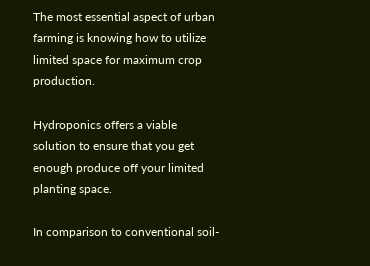The most essential aspect of urban farming is knowing how to utilize limited space for maximum crop production.

Hydroponics offers a viable solution to ensure that you get enough produce off your limited planting space.

In comparison to conventional soil-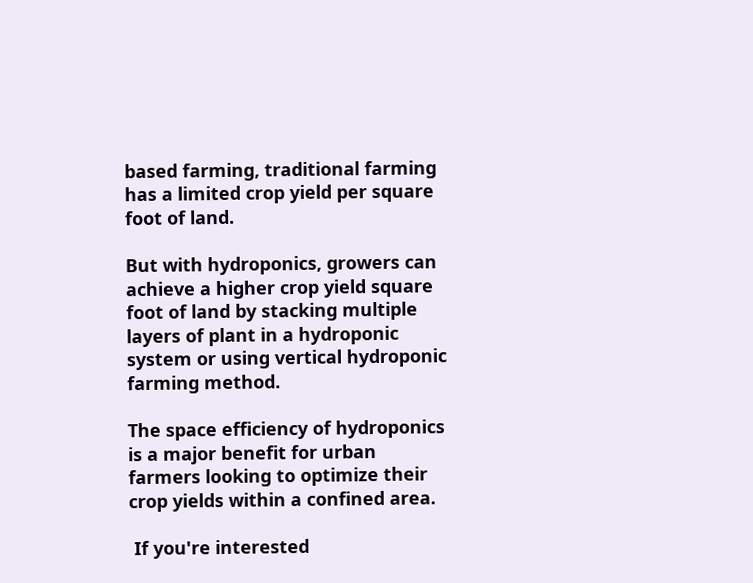based farming, traditional farming has a limited crop yield per square foot of land.

But with hydroponics, growers can achieve a higher crop yield square foot of land by stacking multiple layers of plant in a hydroponic system or using vertical hydroponic farming method.

The space efficiency of hydroponics is a major benefit for urban farmers looking to optimize their crop yields within a confined area.

 If you're interested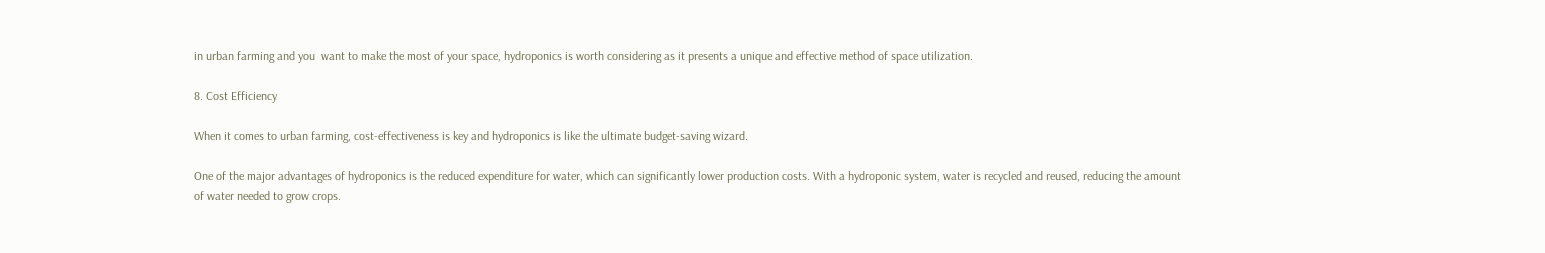in urban farming and you  want to make the most of your space, hydroponics is worth considering as it presents a unique and effective method of space utilization.

8. Cost Efficiency

When it comes to urban farming, cost-effectiveness is key and hydroponics is like the ultimate budget-saving wizard.

One of the major advantages of hydroponics is the reduced expenditure for water, which can significantly lower production costs. With a hydroponic system, water is recycled and reused, reducing the amount of water needed to grow crops.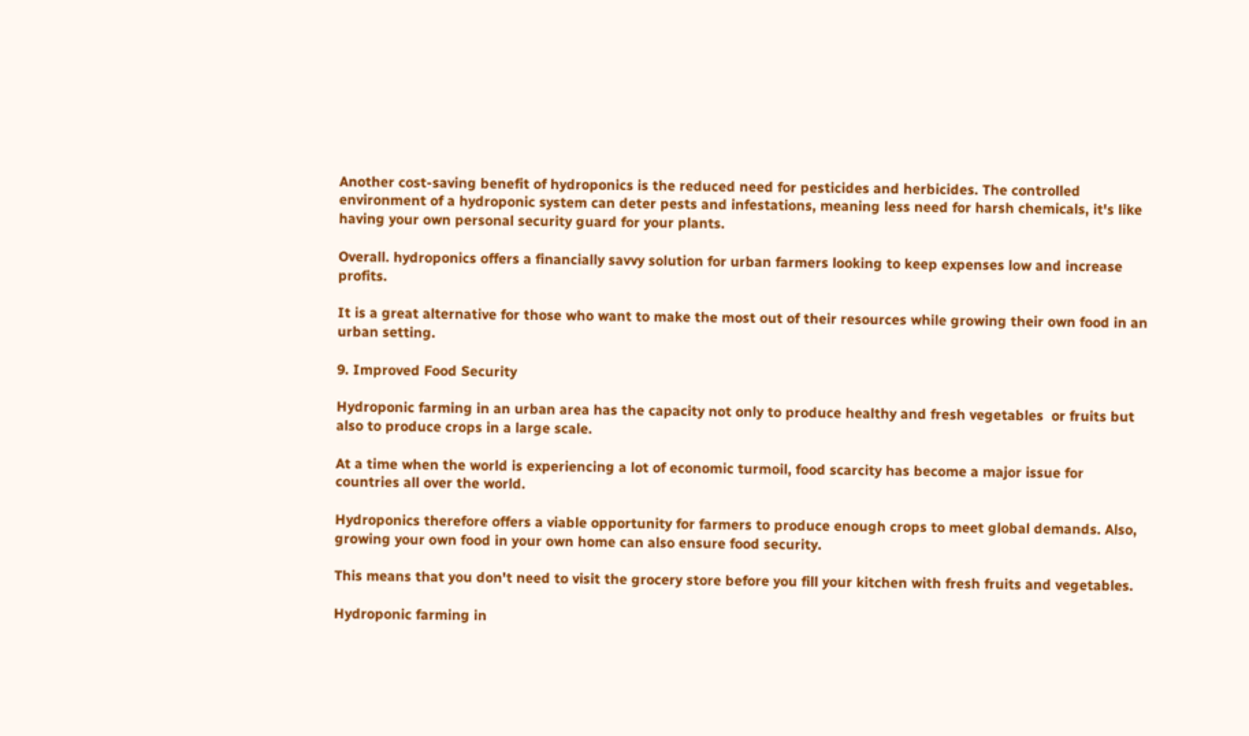Another cost-saving benefit of hydroponics is the reduced need for pesticides and herbicides. The controlled environment of a hydroponic system can deter pests and infestations, meaning less need for harsh chemicals, it's like having your own personal security guard for your plants.

Overall. hydroponics offers a financially savvy solution for urban farmers looking to keep expenses low and increase profits.

It is a great alternative for those who want to make the most out of their resources while growing their own food in an urban setting.

9. Improved Food Security

Hydroponic farming in an urban area has the capacity not only to produce healthy and fresh vegetables  or fruits but also to produce crops in a large scale.

At a time when the world is experiencing a lot of economic turmoil, food scarcity has become a major issue for countries all over the world.

Hydroponics therefore offers a viable opportunity for farmers to produce enough crops to meet global demands. Also, growing your own food in your own home can also ensure food security.

This means that you don't need to visit the grocery store before you fill your kitchen with fresh fruits and vegetables.

Hydroponic farming in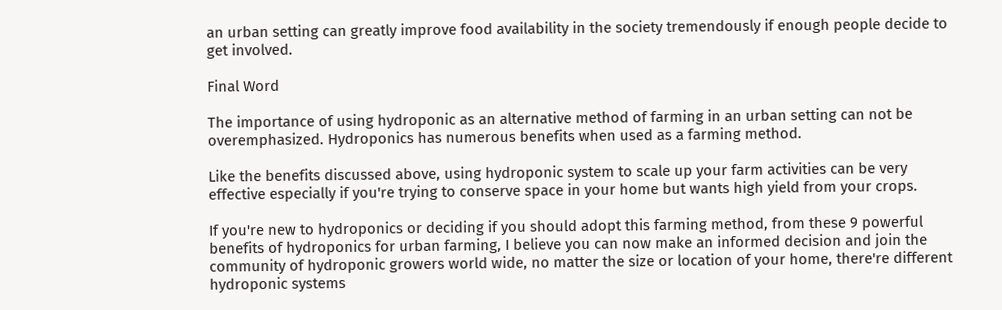an urban setting can greatly improve food availability in the society tremendously if enough people decide to get involved.

Final Word

The importance of using hydroponic as an alternative method of farming in an urban setting can not be overemphasized. Hydroponics has numerous benefits when used as a farming method.

Like the benefits discussed above, using hydroponic system to scale up your farm activities can be very effective especially if you're trying to conserve space in your home but wants high yield from your crops.

If you're new to hydroponics or deciding if you should adopt this farming method, from these 9 powerful benefits of hydroponics for urban farming, I believe you can now make an informed decision and join the community of hydroponic growers world wide, no matter the size or location of your home, there're different hydroponic systems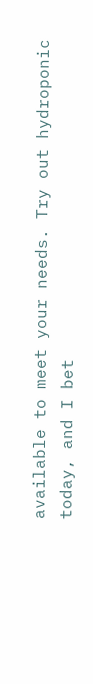available to meet your needs. Try out hydroponic today, and I bet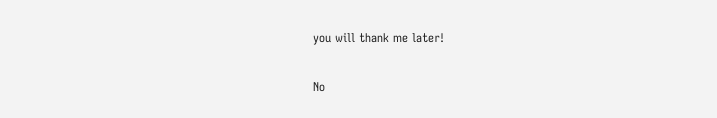you will thank me later!

No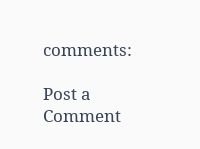comments:

Post a Comment